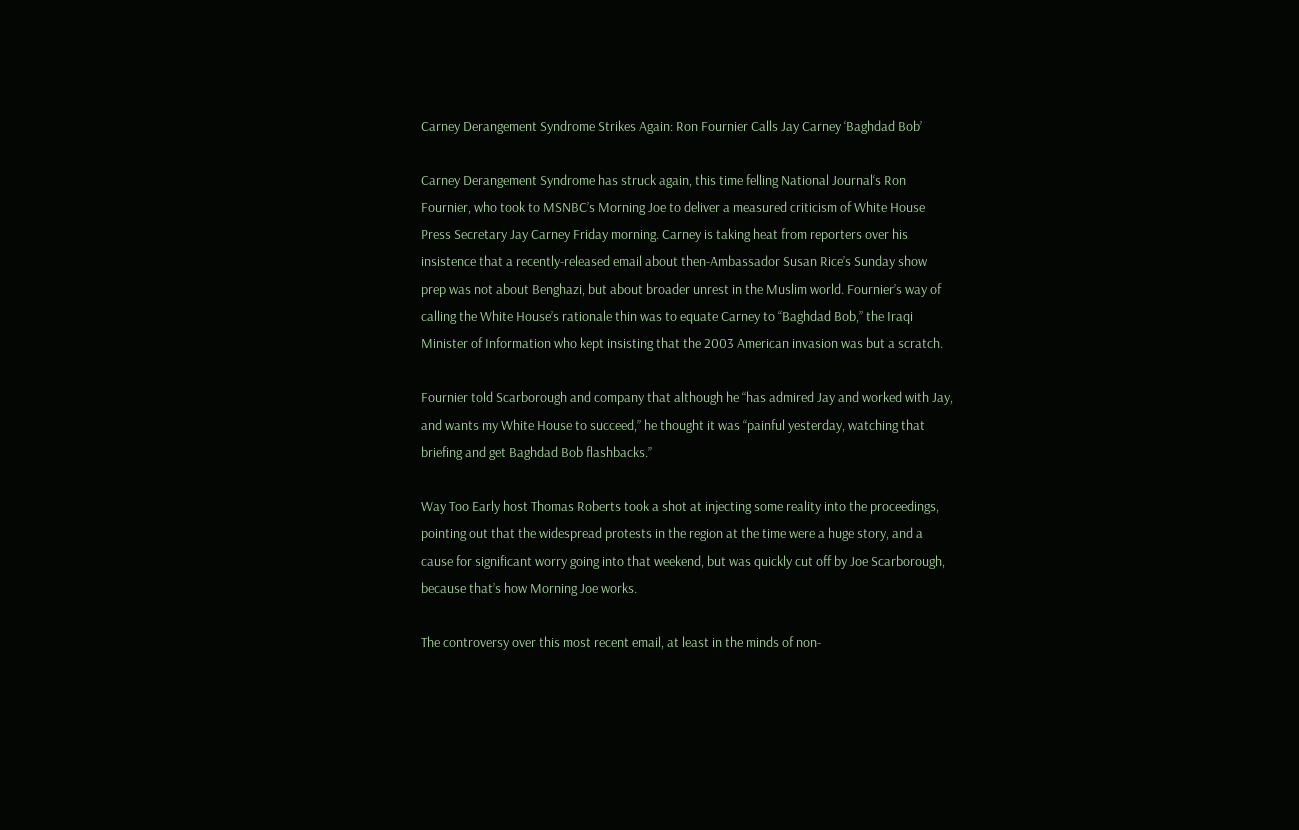Carney Derangement Syndrome Strikes Again: Ron Fournier Calls Jay Carney ‘Baghdad Bob’

Carney Derangement Syndrome has struck again, this time felling National Journal‘s Ron Fournier, who took to MSNBC’s Morning Joe to deliver a measured criticism of White House Press Secretary Jay Carney Friday morning. Carney is taking heat from reporters over his insistence that a recently-released email about then-Ambassador Susan Rice’s Sunday show prep was not about Benghazi, but about broader unrest in the Muslim world. Fournier’s way of calling the White House’s rationale thin was to equate Carney to “Baghdad Bob,” the Iraqi Minister of Information who kept insisting that the 2003 American invasion was but a scratch.

Fournier told Scarborough and company that although he “has admired Jay and worked with Jay, and wants my White House to succeed,” he thought it was “painful yesterday, watching that briefing and get Baghdad Bob flashbacks.”

Way Too Early host Thomas Roberts took a shot at injecting some reality into the proceedings,  pointing out that the widespread protests in the region at the time were a huge story, and a cause for significant worry going into that weekend, but was quickly cut off by Joe Scarborough, because that’s how Morning Joe works.

The controversy over this most recent email, at least in the minds of non-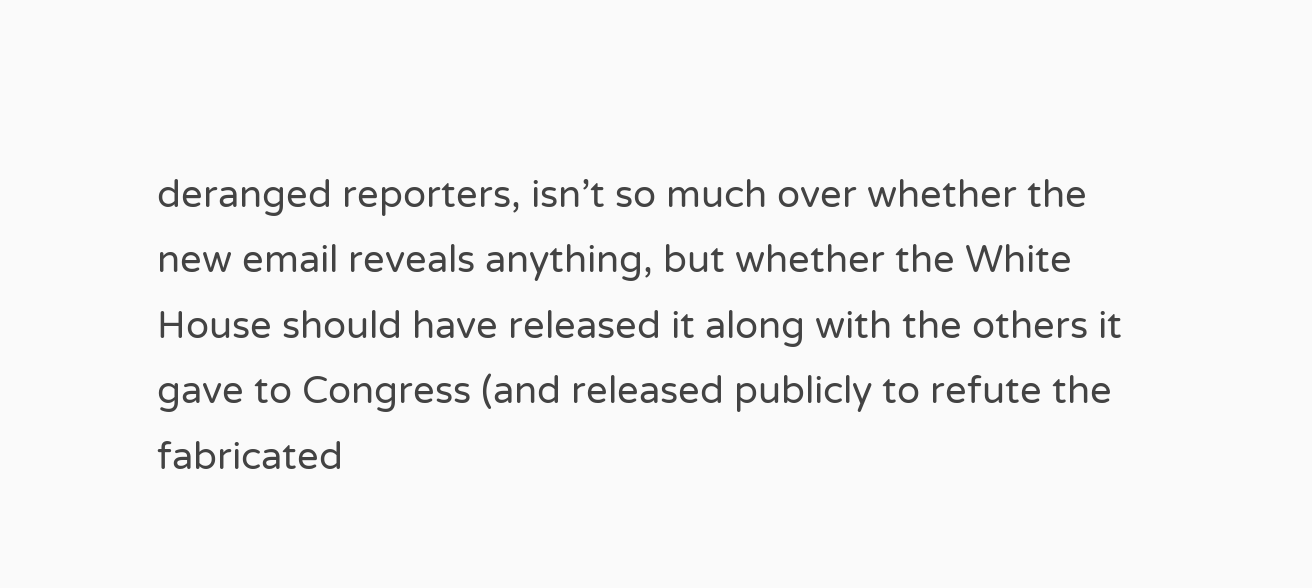deranged reporters, isn’t so much over whether the new email reveals anything, but whether the White House should have released it along with the others it gave to Congress (and released publicly to refute the fabricated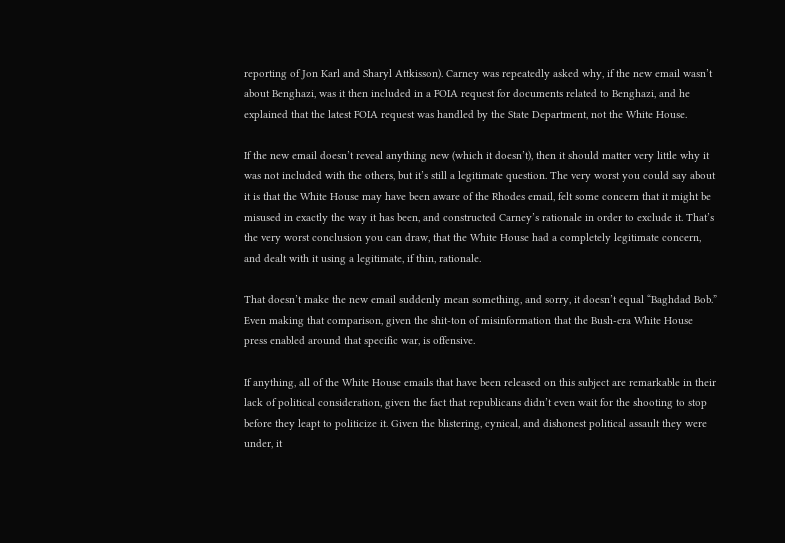reporting of Jon Karl and Sharyl Attkisson). Carney was repeatedly asked why, if the new email wasn’t about Benghazi, was it then included in a FOIA request for documents related to Benghazi, and he explained that the latest FOIA request was handled by the State Department, not the White House.

If the new email doesn’t reveal anything new (which it doesn’t), then it should matter very little why it was not included with the others, but it’s still a legitimate question. The very worst you could say about it is that the White House may have been aware of the Rhodes email, felt some concern that it might be misused in exactly the way it has been, and constructed Carney’s rationale in order to exclude it. That’s the very worst conclusion you can draw, that the White House had a completely legitimate concern, and dealt with it using a legitimate, if thin, rationale.

That doesn’t make the new email suddenly mean something, and sorry, it doesn’t equal “Baghdad Bob.” Even making that comparison, given the shit-ton of misinformation that the Bush-era White House press enabled around that specific war, is offensive.

If anything, all of the White House emails that have been released on this subject are remarkable in their lack of political consideration, given the fact that republicans didn’t even wait for the shooting to stop before they leapt to politicize it. Given the blistering, cynical, and dishonest political assault they were under, it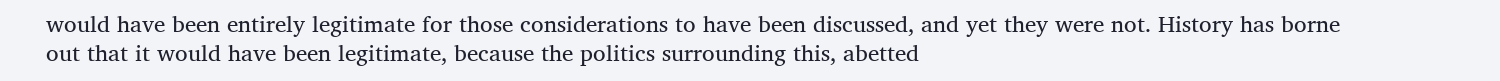would have been entirely legitimate for those considerations to have been discussed, and yet they were not. History has borne out that it would have been legitimate, because the politics surrounding this, abetted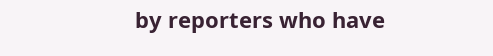by reporters who have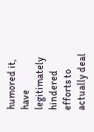humored it, have legitimately hindered efforts to actually deal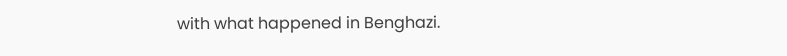with what happened in Benghazi.